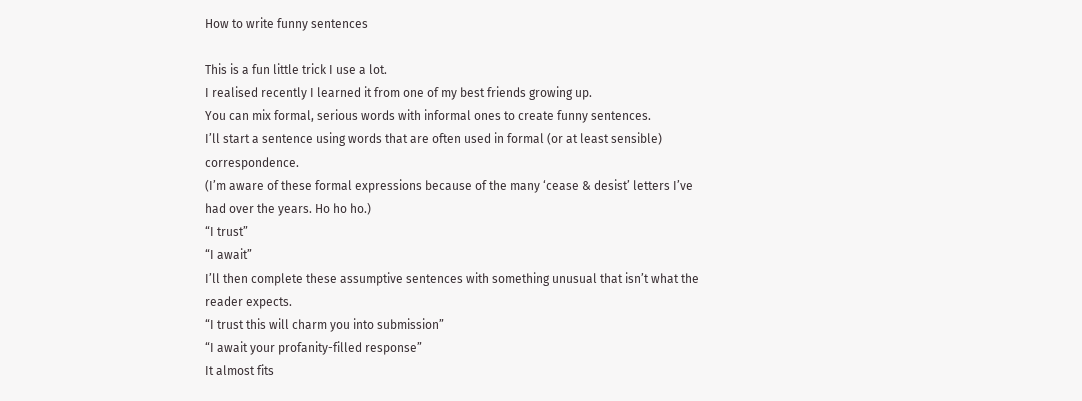How to write funny sentences

This is a fun little trick I use a lot.
I realised recently I learned it from one of my best friends growing up.
You can mix formal, serious words with informal ones to create funny sentences.
I’ll start a sentence using words that are often used in formal (or at least sensible) correspondence.
(I’m aware of these formal expressions because of the many ‘cease & desist’ letters I’ve had over the years. Ho ho ho.)
“I trust”
“I await”
I’ll then complete these assumptive sentences with something unusual that isn’t what the reader expects.
“I trust this will charm you into submission”
“I await your profanity-filled response”
It almost fits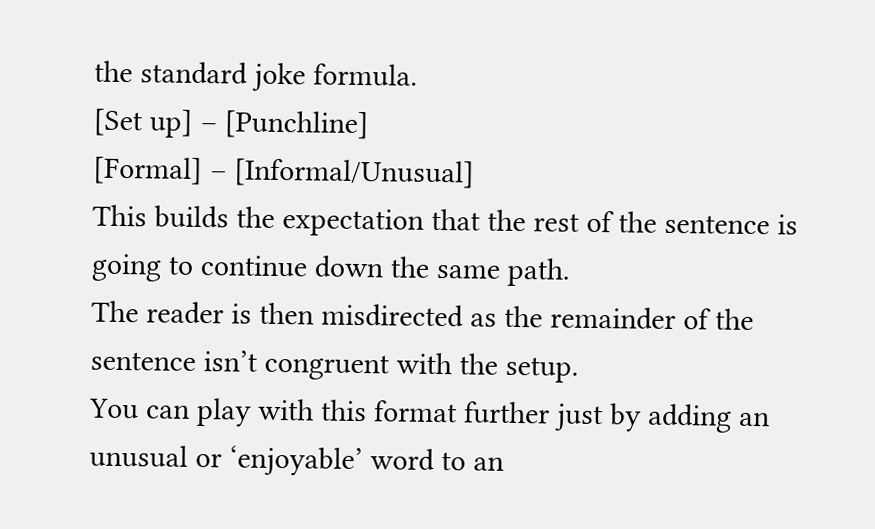the standard joke formula.
[Set up] – [Punchline]
[Formal] – [Informal/Unusual]
This builds the expectation that the rest of the sentence is going to continue down the same path.
The reader is then misdirected as the remainder of the sentence isn’t congruent with the setup.
You can play with this format further just by adding an unusual or ‘enjoyable’ word to an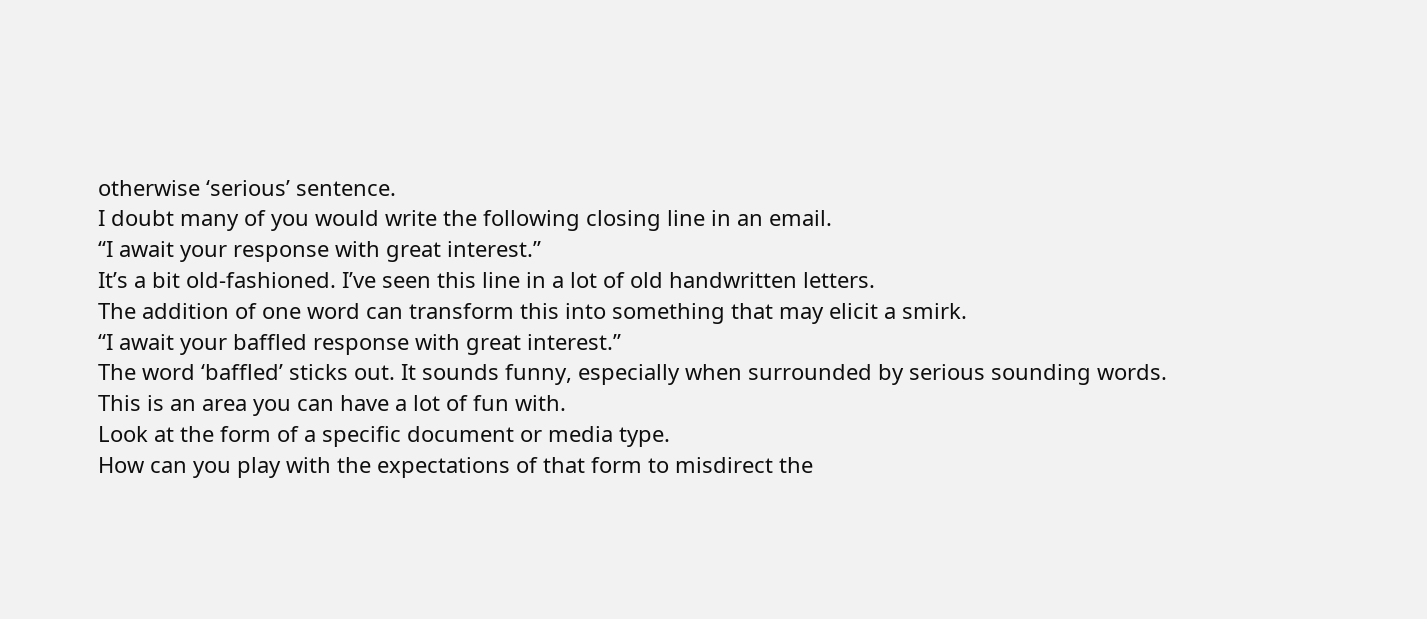otherwise ‘serious’ sentence.
I doubt many of you would write the following closing line in an email.
“I await your response with great interest.”
It’s a bit old-fashioned. I’ve seen this line in a lot of old handwritten letters.
The addition of one word can transform this into something that may elicit a smirk.
“I await your baffled response with great interest.”
The word ‘baffled’ sticks out. It sounds funny, especially when surrounded by serious sounding words.
This is an area you can have a lot of fun with.
Look at the form of a specific document or media type.
How can you play with the expectations of that form to misdirect the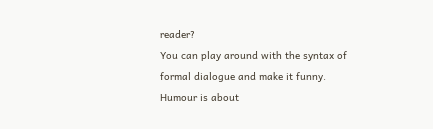reader?
You can play around with the syntax of formal dialogue and make it funny.
Humour is about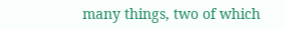many things, two of which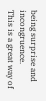being surprise and incongruence.
This is a great way of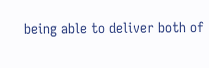being able to deliver both of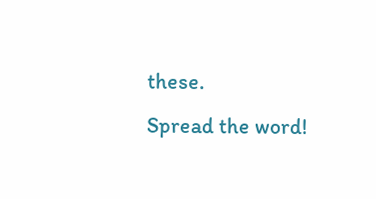these.
Spread the word!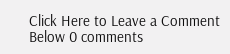Click Here to Leave a Comment Below 0 comments